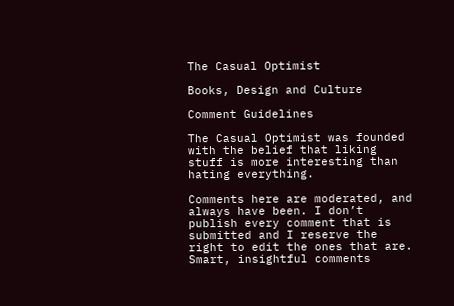The Casual Optimist

Books, Design and Culture

Comment Guidelines

The Casual Optimist was founded with the belief that liking stuff is more interesting than hating everything.

Comments here are moderated, and always have been. I don’t publish every comment that is submitted and I reserve the right to edit the ones that are. Smart, insightful comments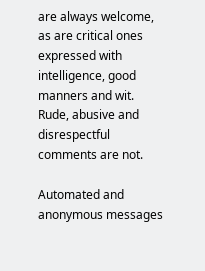are always welcome, as are critical ones expressed with intelligence, good manners and wit. Rude, abusive and disrespectful comments are not.

Automated and anonymous messages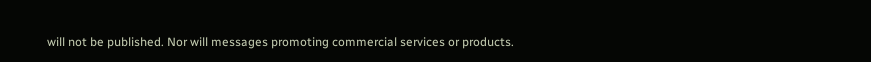will not be published. Nor will messages promoting commercial services or products.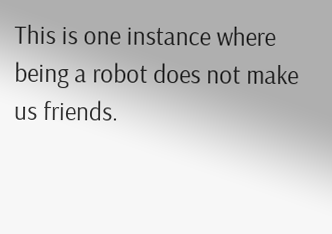This is one instance where being a robot does not make us friends.